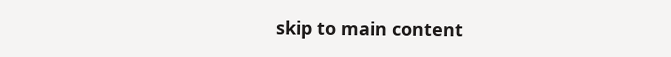skip to main content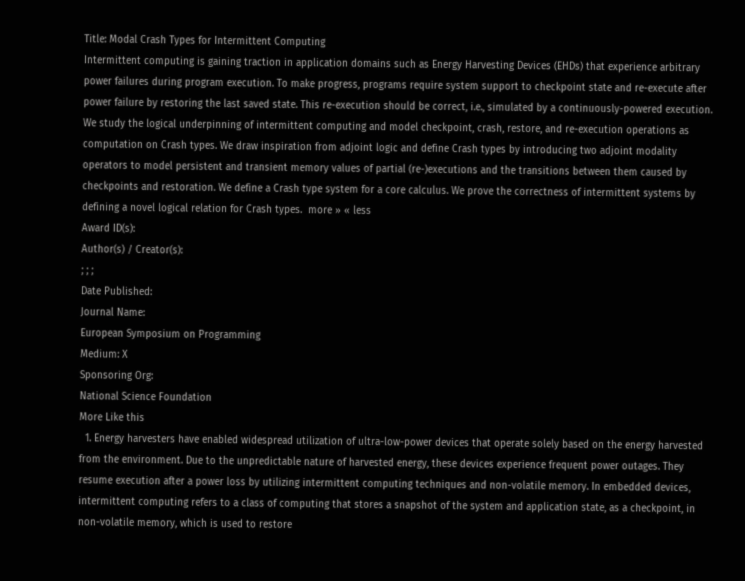Title: Modal Crash Types for Intermittent Computing
Intermittent computing is gaining traction in application domains such as Energy Harvesting Devices (EHDs) that experience arbitrary power failures during program execution. To make progress, programs require system support to checkpoint state and re-execute after power failure by restoring the last saved state. This re-execution should be correct, i.e., simulated by a continuously-powered execution. We study the logical underpinning of intermittent computing and model checkpoint, crash, restore, and re-execution operations as computation on Crash types. We draw inspiration from adjoint logic and define Crash types by introducing two adjoint modality operators to model persistent and transient memory values of partial (re-)executions and the transitions between them caused by checkpoints and restoration. We define a Crash type system for a core calculus. We prove the correctness of intermittent systems by defining a novel logical relation for Crash types.  more » « less
Award ID(s):
Author(s) / Creator(s):
; ; ;
Date Published:
Journal Name:
European Symposium on Programming
Medium: X
Sponsoring Org:
National Science Foundation
More Like this
  1. Energy harvesters have enabled widespread utilization of ultra-low-power devices that operate solely based on the energy harvested from the environment. Due to the unpredictable nature of harvested energy, these devices experience frequent power outages. They resume execution after a power loss by utilizing intermittent computing techniques and non-volatile memory. In embedded devices, intermittent computing refers to a class of computing that stores a snapshot of the system and application state, as a checkpoint, in non-volatile memory, which is used to restore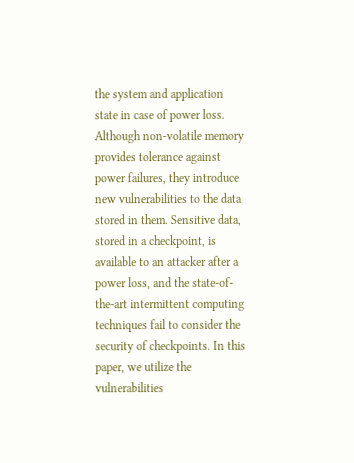the system and application state in case of power loss. Although non-volatile memory provides tolerance against power failures, they introduce new vulnerabilities to the data stored in them. Sensitive data, stored in a checkpoint, is available to an attacker after a power loss, and the state-of-the-art intermittent computing techniques fail to consider the security of checkpoints. In this paper, we utilize the vulnerabilities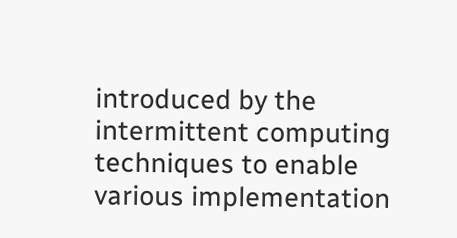introduced by the intermittent computing techniques to enable various implementation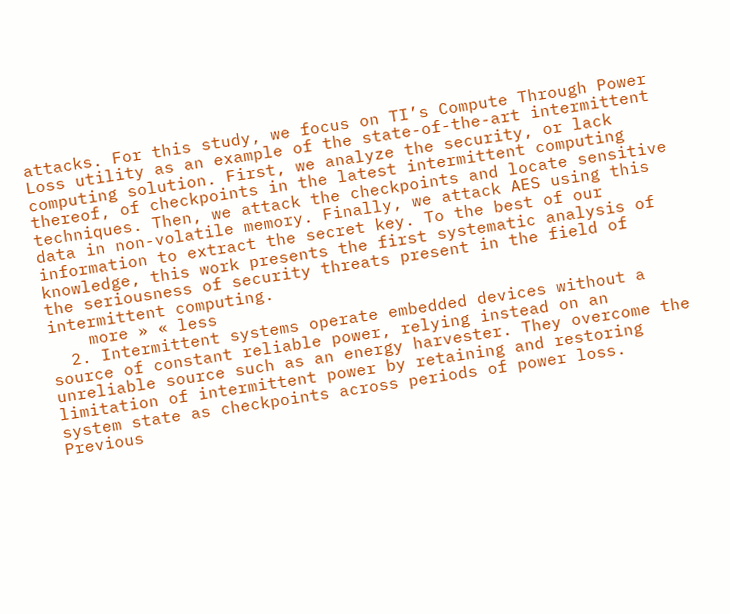attacks. For this study, we focus on TI’s Compute Through Power Loss utility as an example of the state-of-the-art intermittent computing solution. First, we analyze the security, or lack thereof, of checkpoints in the latest intermittent computing techniques. Then, we attack the checkpoints and locate sensitive data in non-volatile memory. Finally, we attack AES using this information to extract the secret key. To the best of our knowledge, this work presents the first systematic analysis of the seriousness of security threats present in the field of intermittent computing.
    more » « less
  2. Intermittent systems operate embedded devices without a source of constant reliable power, relying instead on an unreliable source such as an energy harvester. They overcome the limitation of intermittent power by retaining and restoring system state as checkpoints across periods of power loss. Previous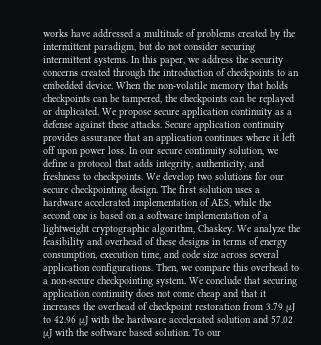works have addressed a multitude of problems created by the intermittent paradigm, but do not consider securing intermittent systems. In this paper, we address the security concerns created through the introduction of checkpoints to an embedded device. When the non-volatile memory that holds checkpoints can be tampered, the checkpoints can be replayed or duplicated. We propose secure application continuity as a defense against these attacks. Secure application continuity provides assurance that an application continues where it left off upon power loss. In our secure continuity solution, we define a protocol that adds integrity, authenticity, and freshness to checkpoints. We develop two solutions for our secure checkpointing design. The first solution uses a hardware accelerated implementation of AES, while the second one is based on a software implementation of a lightweight cryptographic algorithm, Chaskey. We analyze the feasibility and overhead of these designs in terms of energy consumption, execution time, and code size across several application configurations. Then, we compare this overhead to a non-secure checkpointing system. We conclude that securing application continuity does not come cheap and that it increases the overhead of checkpoint restoration from 3.79 μJ to 42.96 μJ with the hardware accelerated solution and 57.02 μJ with the software based solution. To our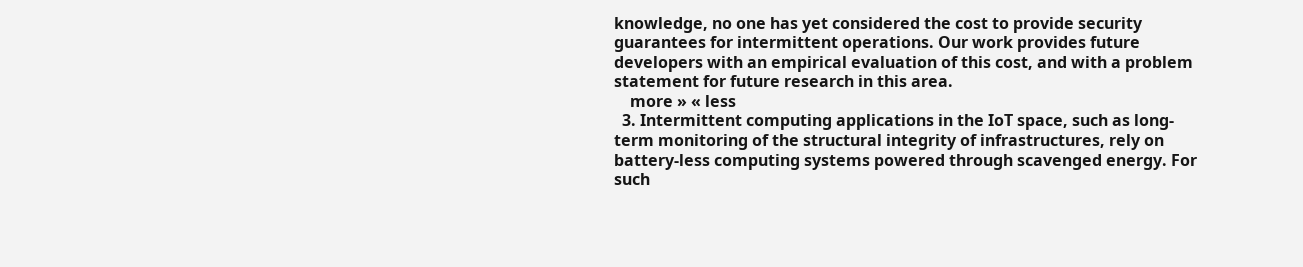knowledge, no one has yet considered the cost to provide security guarantees for intermittent operations. Our work provides future developers with an empirical evaluation of this cost, and with a problem statement for future research in this area.
    more » « less
  3. Intermittent computing applications in the IoT space, such as long-term monitoring of the structural integrity of infrastructures, rely on battery-less computing systems powered through scavenged energy. For such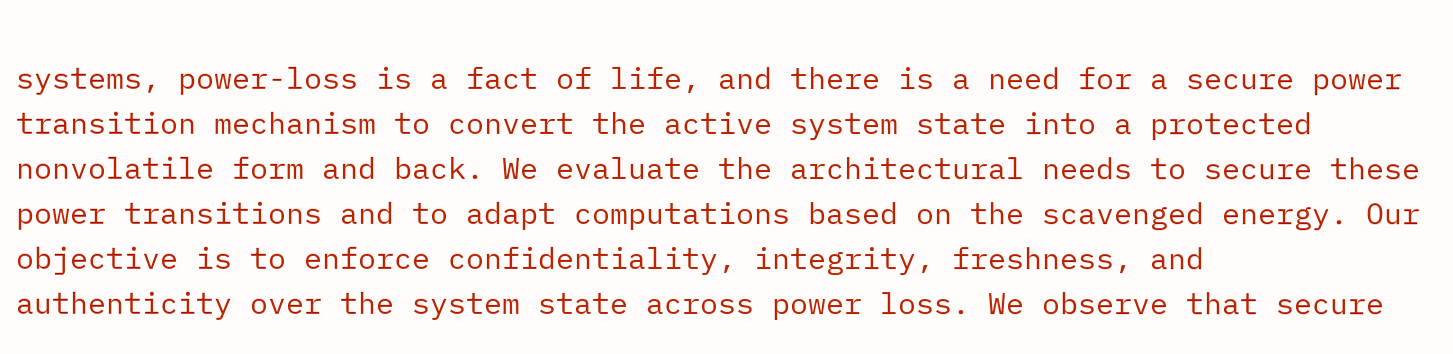systems, power-loss is a fact of life, and there is a need for a secure power transition mechanism to convert the active system state into a protected nonvolatile form and back. We evaluate the architectural needs to secure these power transitions and to adapt computations based on the scavenged energy. Our objective is to enforce confidentiality, integrity, freshness, and authenticity over the system state across power loss. We observe that secure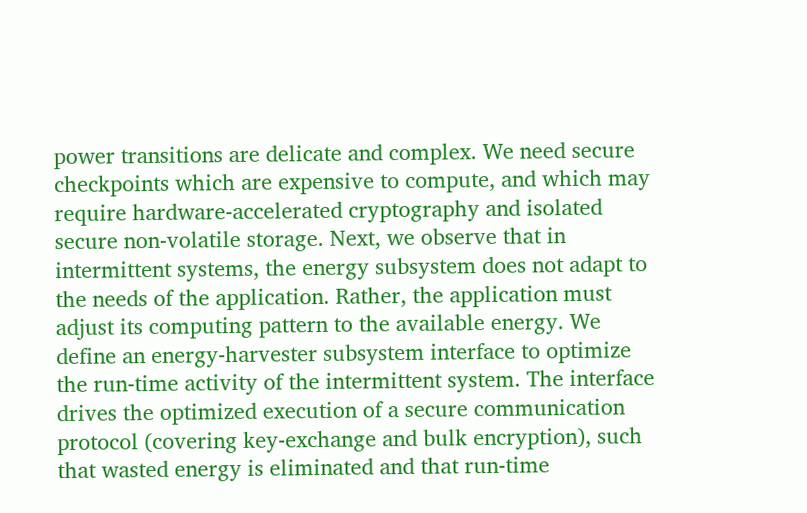power transitions are delicate and complex. We need secure checkpoints which are expensive to compute, and which may require hardware-accelerated cryptography and isolated secure non-volatile storage. Next, we observe that in intermittent systems, the energy subsystem does not adapt to the needs of the application. Rather, the application must adjust its computing pattern to the available energy. We define an energy-harvester subsystem interface to optimize the run-time activity of the intermittent system. The interface drives the optimized execution of a secure communication protocol (covering key-exchange and bulk encryption), such that wasted energy is eliminated and that run-time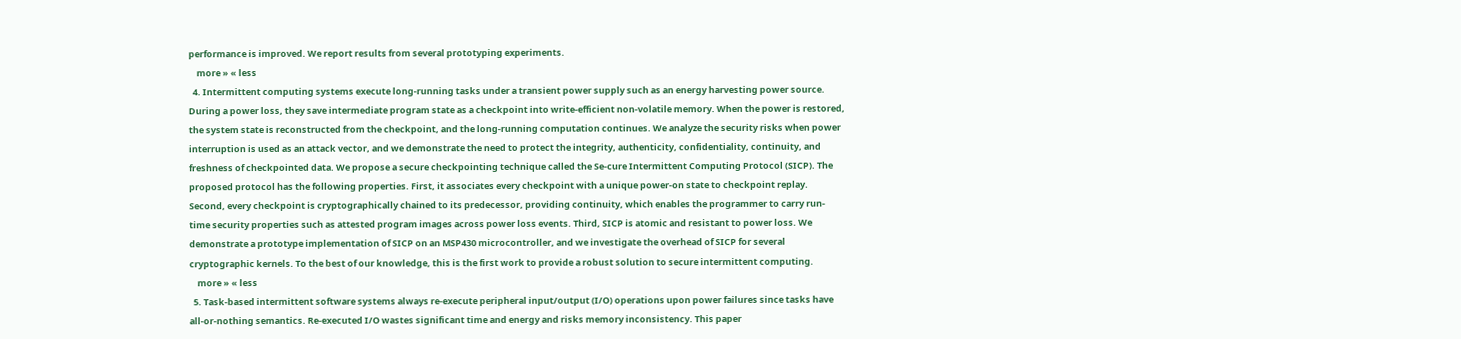performance is improved. We report results from several prototyping experiments.
    more » « less
  4. Intermittent computing systems execute long-running tasks under a transient power supply such as an energy harvesting power source. During a power loss, they save intermediate program state as a checkpoint into write-efficient non-volatile memory. When the power is restored, the system state is reconstructed from the checkpoint, and the long-running computation continues. We analyze the security risks when power interruption is used as an attack vector, and we demonstrate the need to protect the integrity, authenticity, confidentiality, continuity, and freshness of checkpointed data. We propose a secure checkpointing technique called the Se-cure Intermittent Computing Protocol (SICP). The proposed protocol has the following properties. First, it associates every checkpoint with a unique power-on state to checkpoint replay. Second, every checkpoint is cryptographically chained to its predecessor, providing continuity, which enables the programmer to carry run-time security properties such as attested program images across power loss events. Third, SICP is atomic and resistant to power loss. We demonstrate a prototype implementation of SICP on an MSP430 microcontroller, and we investigate the overhead of SICP for several cryptographic kernels. To the best of our knowledge, this is the first work to provide a robust solution to secure intermittent computing.
    more » « less
  5. Task-based intermittent software systems always re-execute peripheral input/output (I/O) operations upon power failures since tasks have all-or-nothing semantics. Re-executed I/O wastes significant time and energy and risks memory inconsistency. This paper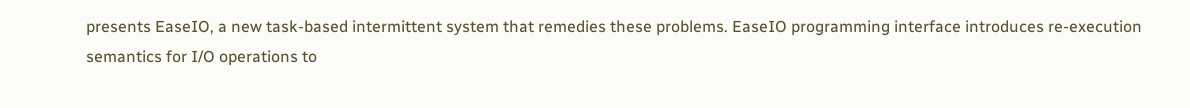presents EaseIO, a new task-based intermittent system that remedies these problems. EaseIO programming interface introduces re-execution semantics for I/O operations to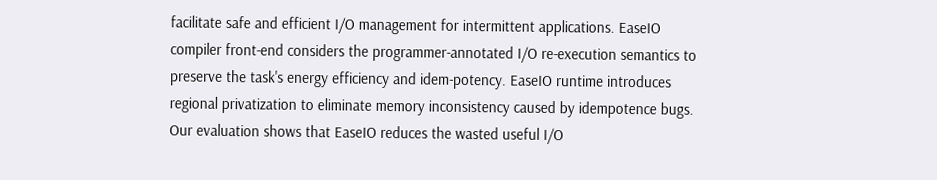facilitate safe and efficient I/O management for intermittent applications. EaseIO compiler front-end considers the programmer-annotated I/O re-execution semantics to preserve the task's energy efficiency and idem-potency. EaseIO runtime introduces regional privatization to eliminate memory inconsistency caused by idempotence bugs. Our evaluation shows that EaseIO reduces the wasted useful I/O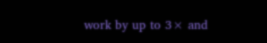work by up to 3× and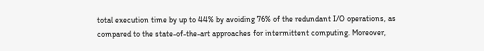total execution time by up to 44% by avoiding 76% of the redundant I/O operations, as compared to the state-of-the-art approaches for intermittent computing. Moreover,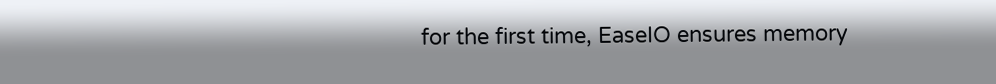for the first time, EaseIO ensures memory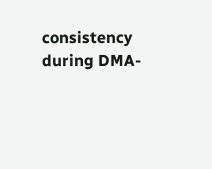consistency during DMA-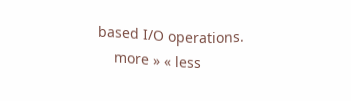based I/O operations.
    more » « less